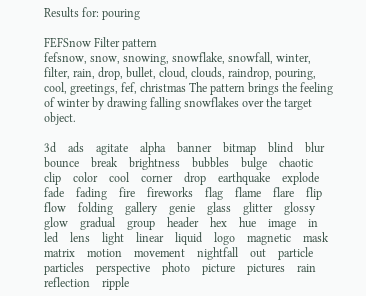Results for: pouring

FEFSnow Filter pattern
fefsnow, snow, snowing, snowflake, snowfall, winter, filter, rain, drop, bullet, cloud, clouds, raindrop, pouring, cool, greetings, fef, christmas The pattern brings the feeling of winter by drawing falling snowflakes over the target object.

3d    ads    agitate    alpha    banner    bitmap    blind    blur    bounce    break    brightness    bubbles    bulge    chaotic    clip    color    cool    corner    drop    earthquake    explode    fade    fading    fire    fireworks    flag    flame    flare    flip    flow    folding    gallery    genie    glass    glitter    glossy    glow    gradual    group    header    hex    hue    image    in    led    lens    light    linear    liquid    logo    magnetic    mask    matrix    motion    movement    nightfall    out    particle    particles    perspective    photo    picture    pictures    rain    reflection    ripple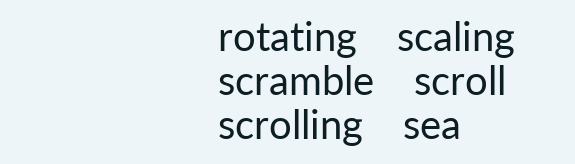rotating    scaling    scramble    scroll    scrolling    sea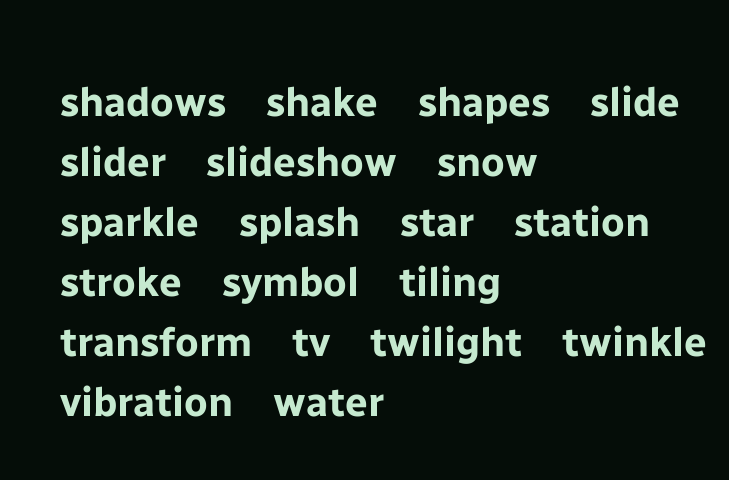shadows    shake    shapes    slide    slider    slideshow    snow    sparkle    splash    star    station    stroke    symbol    tiling    transform    tv    twilight    twinkle    vibration    water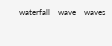waterfall    wave    waves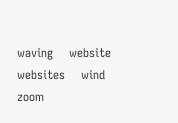waving    website    websites    wind    zoom